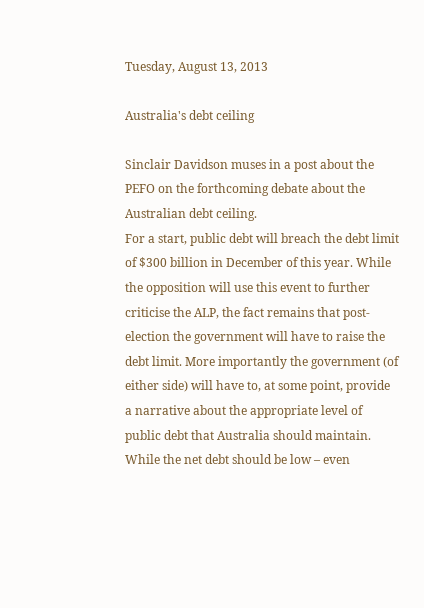Tuesday, August 13, 2013

Australia's debt ceiling

Sinclair Davidson muses in a post about the PEFO on the forthcoming debate about the Australian debt ceiling.
For a start, public debt will breach the debt limit of $300 billion in December of this year. While the opposition will use this event to further criticise the ALP, the fact remains that post-election the government will have to raise the debt limit. More importantly the government (of either side) will have to, at some point, provide a narrative about the appropriate level of public debt that Australia should maintain. While the net debt should be low – even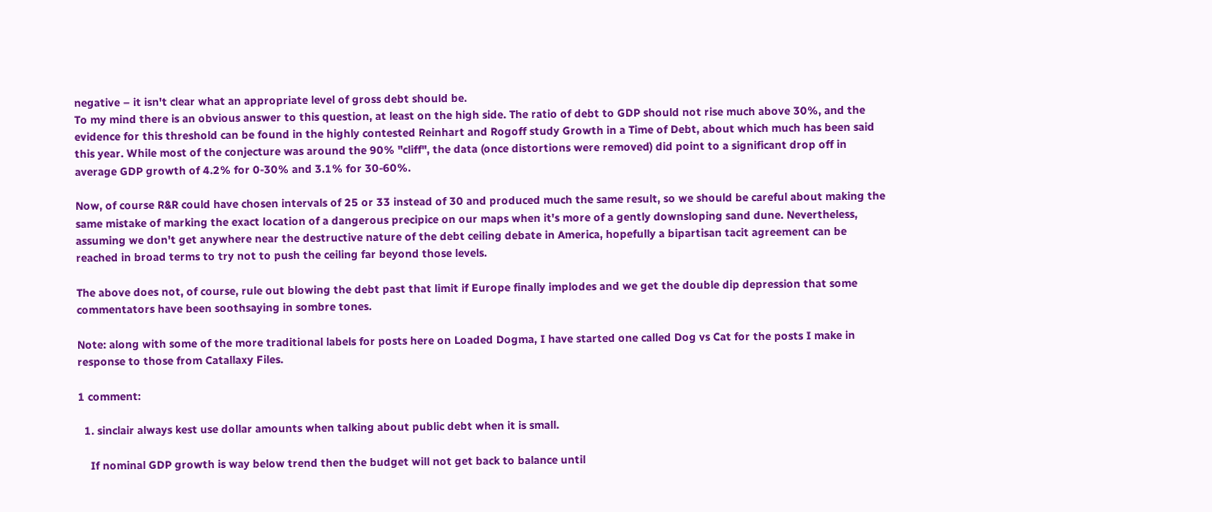negative – it isn't clear what an appropriate level of gross debt should be.
To my mind there is an obvious answer to this question, at least on the high side. The ratio of debt to GDP should not rise much above 30%, and the evidence for this threshold can be found in the highly contested Reinhart and Rogoff study Growth in a Time of Debt, about which much has been said this year. While most of the conjecture was around the 90% "cliff", the data (once distortions were removed) did point to a significant drop off in average GDP growth of 4.2% for 0-30% and 3.1% for 30-60%.

Now, of course R&R could have chosen intervals of 25 or 33 instead of 30 and produced much the same result, so we should be careful about making the same mistake of marking the exact location of a dangerous precipice on our maps when it's more of a gently downsloping sand dune. Nevertheless, assuming we don't get anywhere near the destructive nature of the debt ceiling debate in America, hopefully a bipartisan tacit agreement can be reached in broad terms to try not to push the ceiling far beyond those levels.

The above does not, of course, rule out blowing the debt past that limit if Europe finally implodes and we get the double dip depression that some commentators have been soothsaying in sombre tones.

Note: along with some of the more traditional labels for posts here on Loaded Dogma, I have started one called Dog vs Cat for the posts I make in response to those from Catallaxy Files.

1 comment:

  1. sinclair always kest use dollar amounts when talking about public debt when it is small.

    If nominal GDP growth is way below trend then the budget will not get back to balance until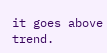it goes above trend.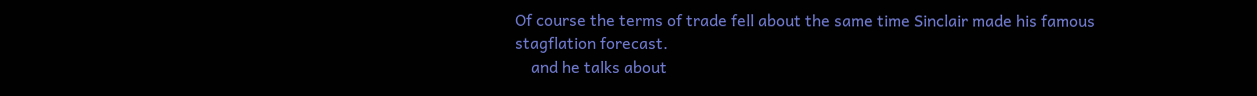Of course the terms of trade fell about the same time Sinclair made his famous stagflation forecast.
    and he talks about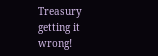Treasury getting it wrong!